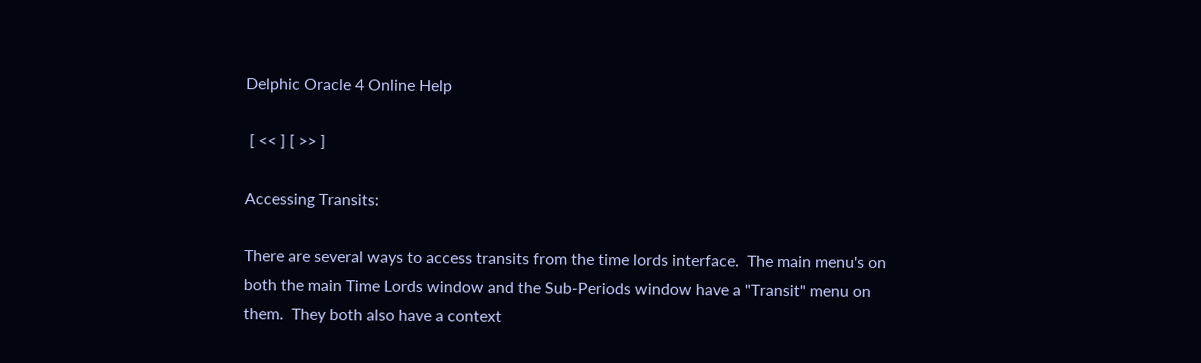Delphic Oracle 4 Online Help

 [ << ] [ >> ]

Accessing Transits:

There are several ways to access transits from the time lords interface.  The main menu's on both the main Time Lords window and the Sub-Periods window have a "Transit" menu on them.  They both also have a context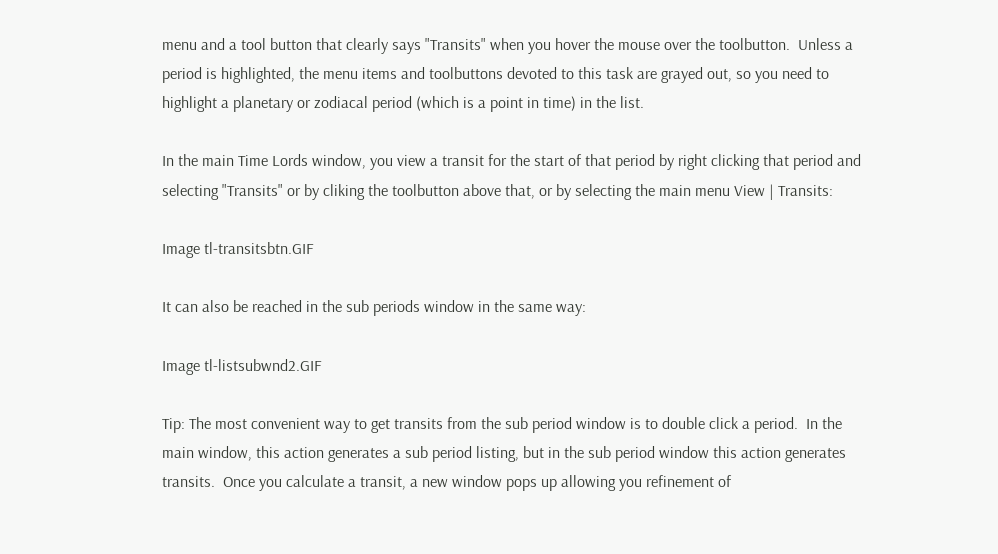menu and a tool button that clearly says "Transits" when you hover the mouse over the toolbutton.  Unless a period is highlighted, the menu items and toolbuttons devoted to this task are grayed out, so you need to highlight a planetary or zodiacal period (which is a point in time) in the list.

In the main Time Lords window, you view a transit for the start of that period by right clicking that period and selecting "Transits" or by cliking the toolbutton above that, or by selecting the main menu View | Transits:

Image tl-transitsbtn.GIF

It can also be reached in the sub periods window in the same way:

Image tl-listsubwnd2.GIF

Tip: The most convenient way to get transits from the sub period window is to double click a period.  In the main window, this action generates a sub period listing, but in the sub period window this action generates transits.  Once you calculate a transit, a new window pops up allowing you refinement of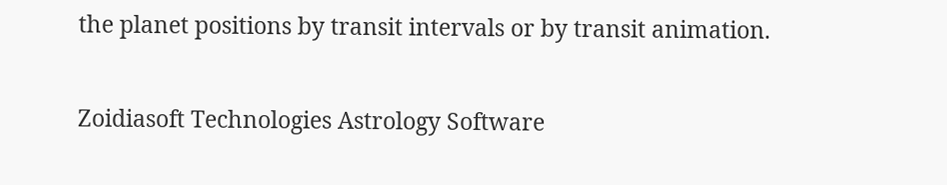the planet positions by transit intervals or by transit animation.

Zoidiasoft Technologies Astrology Software